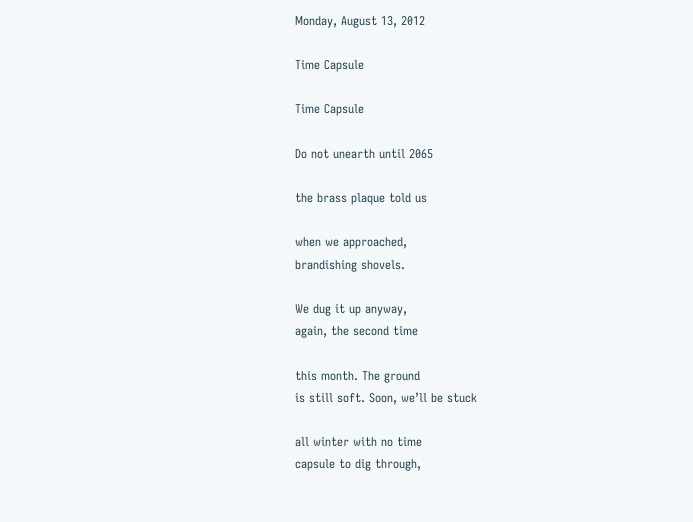Monday, August 13, 2012

Time Capsule

Time Capsule

Do not unearth until 2065

the brass plaque told us

when we approached,
brandishing shovels.

We dug it up anyway,
again, the second time

this month. The ground
is still soft. Soon, we’ll be stuck

all winter with no time
capsule to dig through,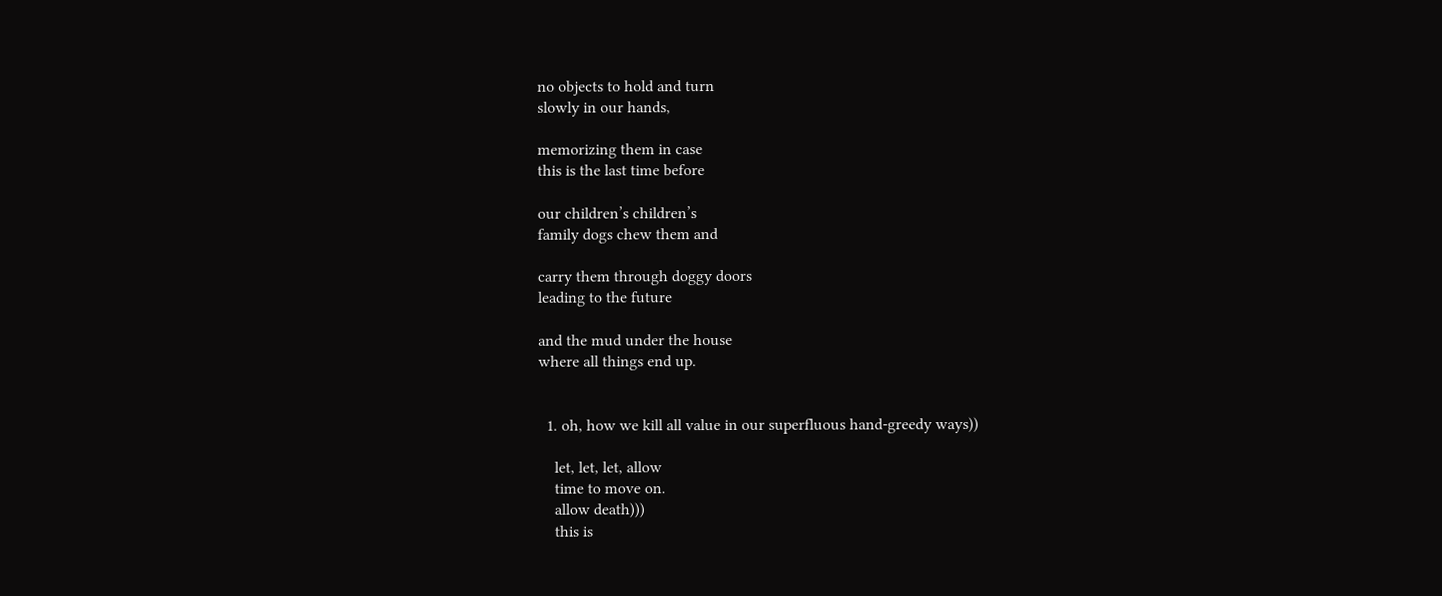no objects to hold and turn
slowly in our hands,

memorizing them in case
this is the last time before

our children’s children’s
family dogs chew them and

carry them through doggy doors
leading to the future

and the mud under the house
where all things end up.


  1. oh, how we kill all value in our superfluous hand-greedy ways))

    let, let, let, allow
    time to move on.
    allow death)))
    this is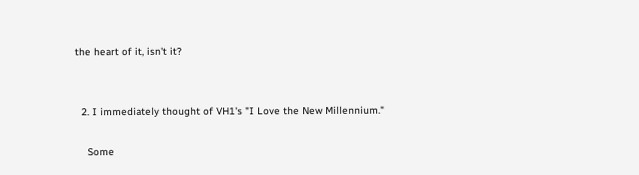the heart of it, isn't it?


  2. I immediately thought of VH1's "I Love the New Millennium."

    Some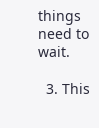things need to wait.

  3. This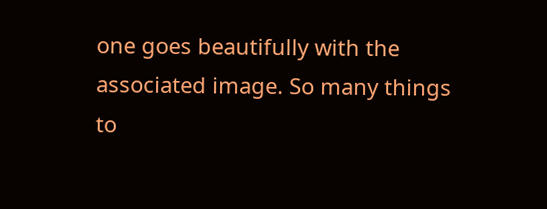one goes beautifully with the associated image. So many things to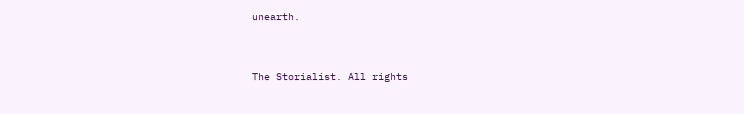unearth.


The Storialist. All rights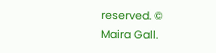reserved. © Maira Gall.